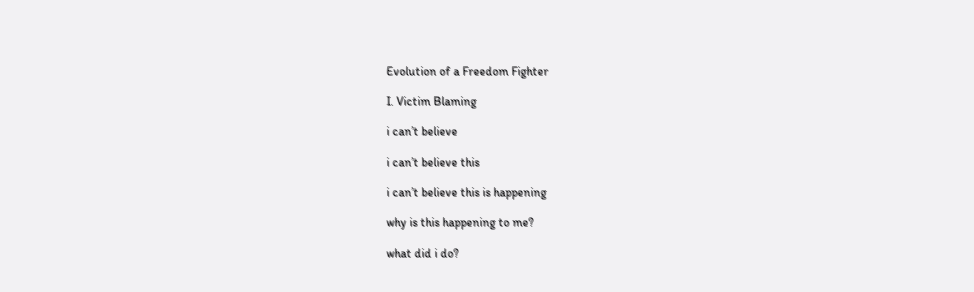Evolution of a Freedom Fighter

I. Victim Blaming

i can’t believe

i can’t believe this

i can’t believe this is happening

why is this happening to me?

what did i do?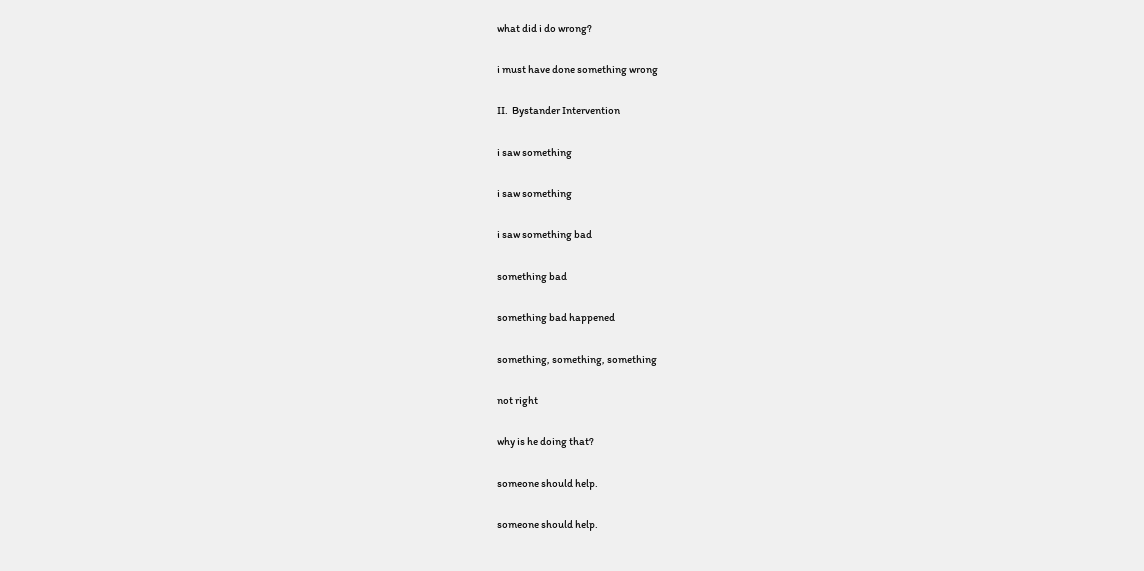what did i do wrong?

i must have done something wrong

II.  Bystander Intervention

i saw something

i saw something

i saw something bad

something bad

something bad happened

something, something, something

not right

why is he doing that?

someone should help.

someone should help.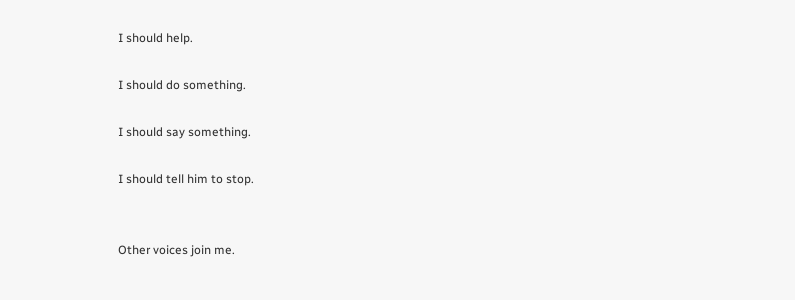I should help.

I should do something.

I should say something.

I should tell him to stop.


Other voices join me.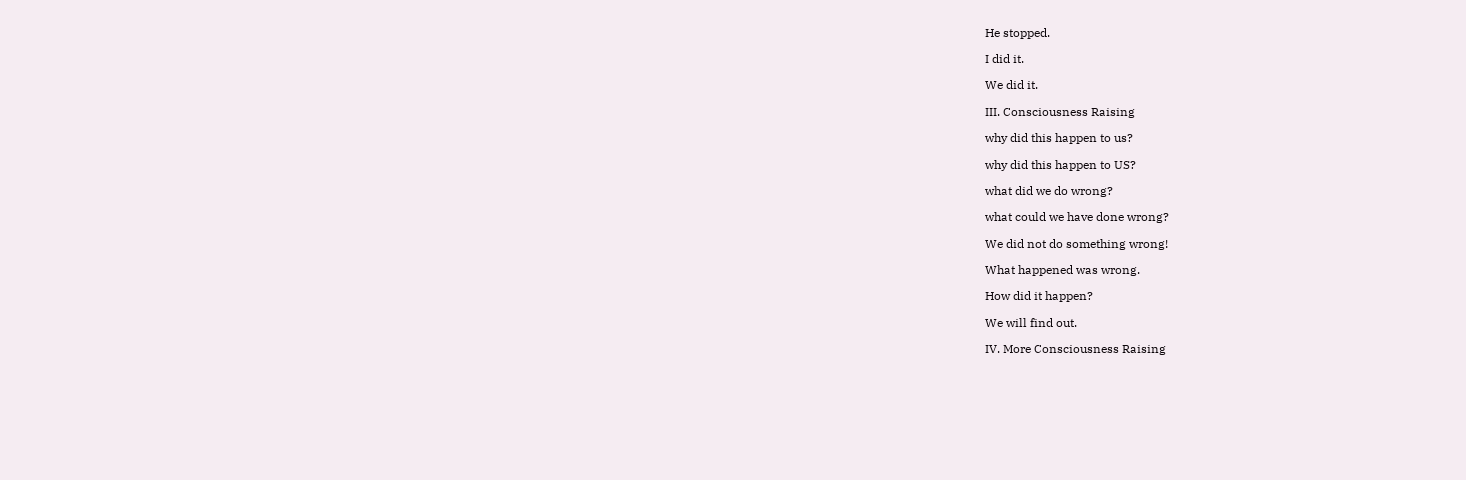He stopped.

I did it.

We did it.

III. Consciousness Raising

why did this happen to us?

why did this happen to US?

what did we do wrong?

what could we have done wrong?

We did not do something wrong!

What happened was wrong.

How did it happen?

We will find out.

IV. More Consciousness Raising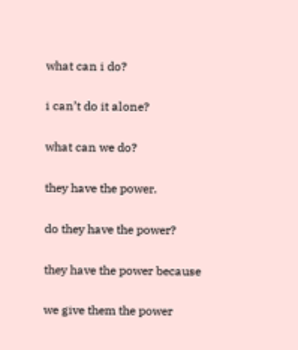what can i do?

i can’t do it alone?

what can we do?

they have the power.

do they have the power?

they have the power because

we give them the power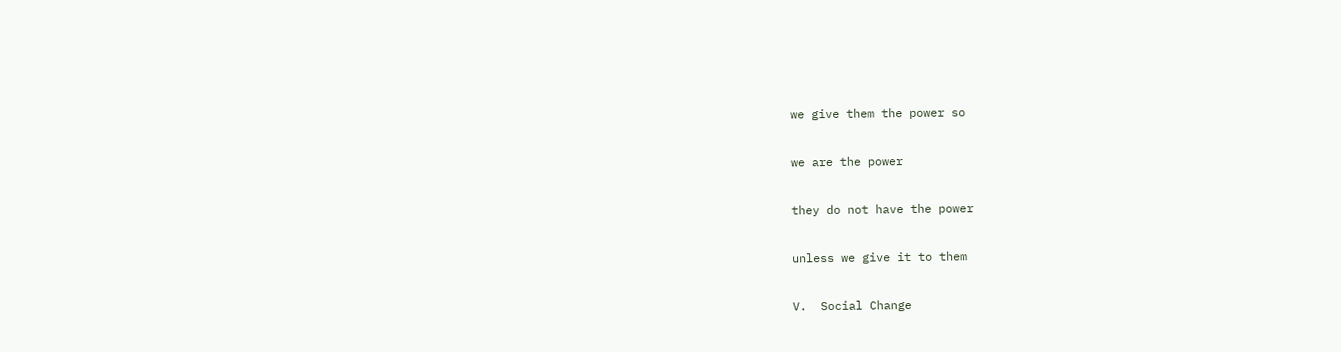we give them the power so

we are the power

they do not have the power

unless we give it to them

V.  Social Change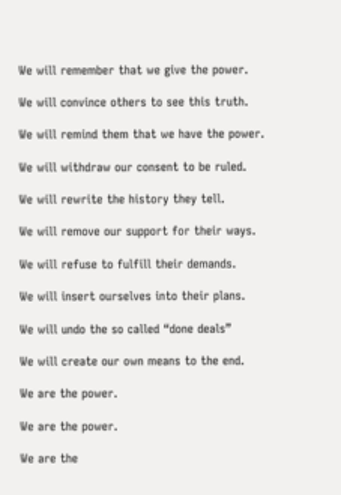We will remember that we give the power.

We will convince others to see this truth.

We will remind them that we have the power.

We will withdraw our consent to be ruled.

We will rewrite the history they tell.

We will remove our support for their ways.

We will refuse to fulfill their demands.

We will insert ourselves into their plans.

We will undo the so called “done deals”

We will create our own means to the end.

We are the power.

We are the power.

We are the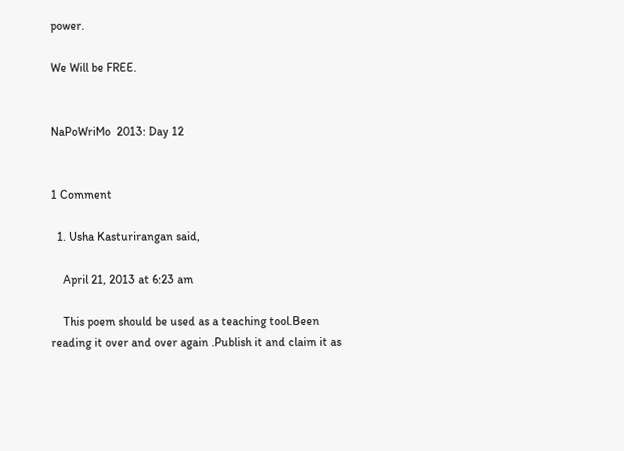power.

We Will be FREE.


NaPoWriMo  2013: Day 12


1 Comment

  1. Usha Kasturirangan said,

    April 21, 2013 at 6:23 am

    This poem should be used as a teaching tool.Been reading it over and over again .Publish it and claim it as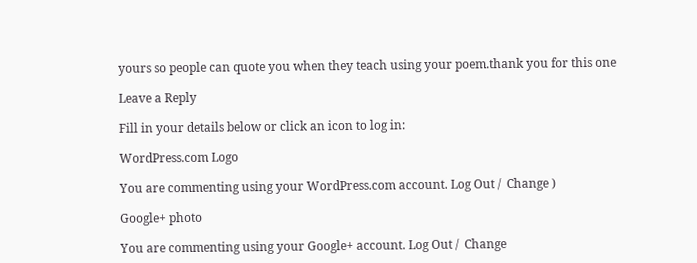yours so people can quote you when they teach using your poem.thank you for this one

Leave a Reply

Fill in your details below or click an icon to log in:

WordPress.com Logo

You are commenting using your WordPress.com account. Log Out /  Change )

Google+ photo

You are commenting using your Google+ account. Log Out /  Change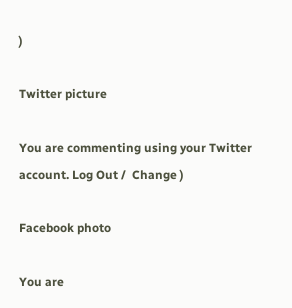)

Twitter picture

You are commenting using your Twitter account. Log Out /  Change )

Facebook photo

You are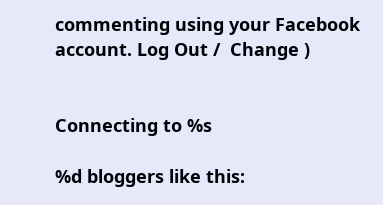commenting using your Facebook account. Log Out /  Change )


Connecting to %s

%d bloggers like this: